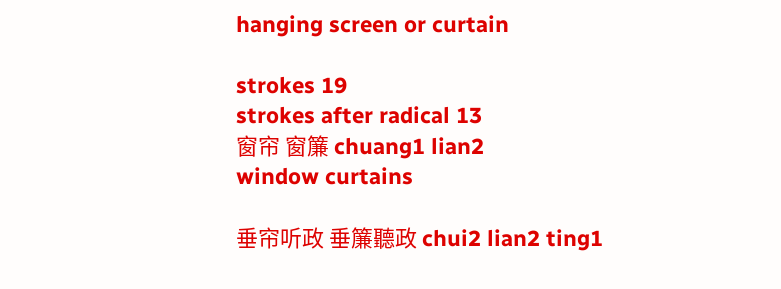hanging screen or curtain

strokes 19
strokes after radical 13
窗帘 窗簾 chuang1 lian2
window curtains

垂帘听政 垂簾聽政 chui2 lian2 ting1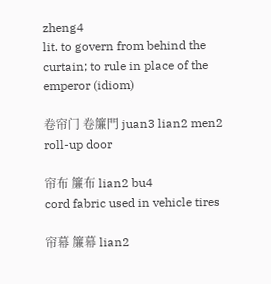zheng4
lit. to govern from behind the curtain; to rule in place of the emperor (idiom)

卷帘门 卷簾門 juan3 lian2 men2
roll-up door

帘布 簾布 lian2 bu4
cord fabric used in vehicle tires

帘幕 簾幕 lian2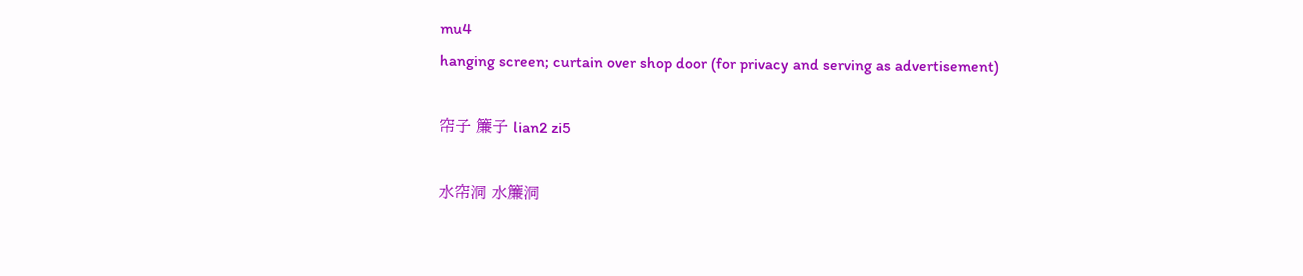mu4
hanging screen; curtain over shop door (for privacy and serving as advertisement)

帘子 簾子 lian2 zi5

水帘洞 水簾洞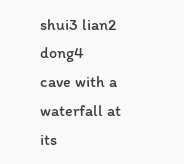shui3 lian2 dong4
cave with a waterfall at its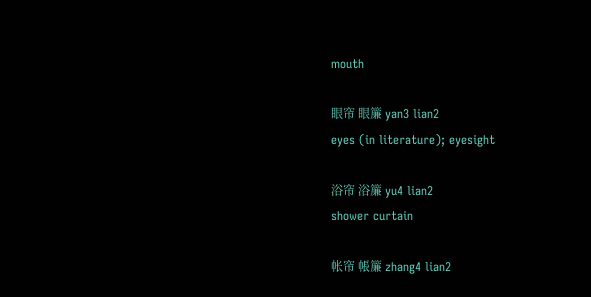mouth

眼帘 眼簾 yan3 lian2
eyes (in literature); eyesight

浴帘 浴簾 yu4 lian2
shower curtain

帐帘 帳簾 zhang4 lian2